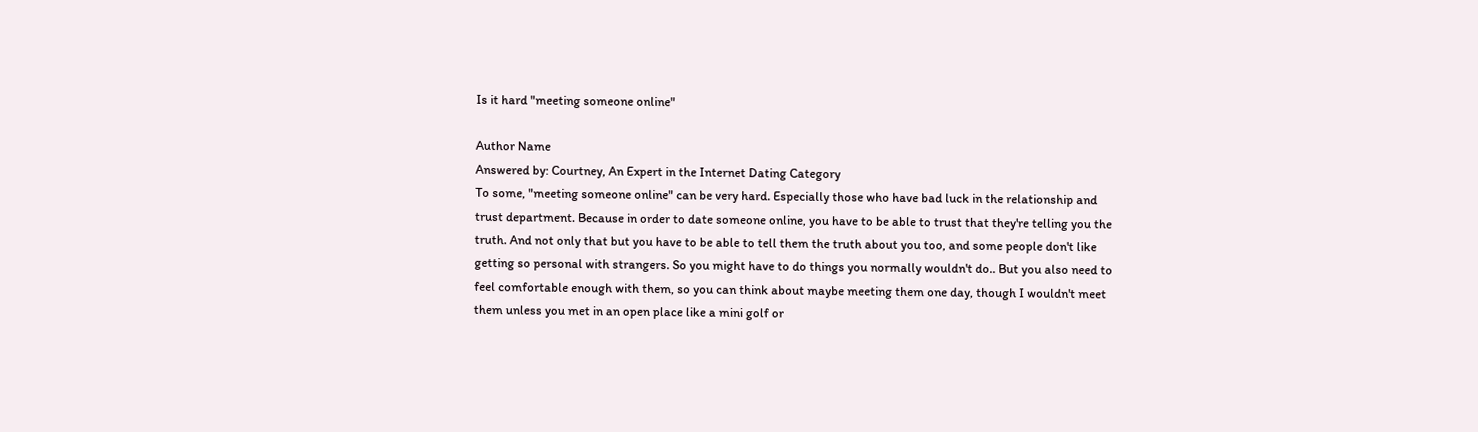Is it hard "meeting someone online"

Author Name
Answered by: Courtney, An Expert in the Internet Dating Category
To some, "meeting someone online" can be very hard. Especially those who have bad luck in the relationship and trust department. Because in order to date someone online, you have to be able to trust that they're telling you the truth. And not only that but you have to be able to tell them the truth about you too, and some people don't like getting so personal with strangers. So you might have to do things you normally wouldn't do.. But you also need to feel comfortable enough with them, so you can think about maybe meeting them one day, though I wouldn't meet them unless you met in an open place like a mini golf or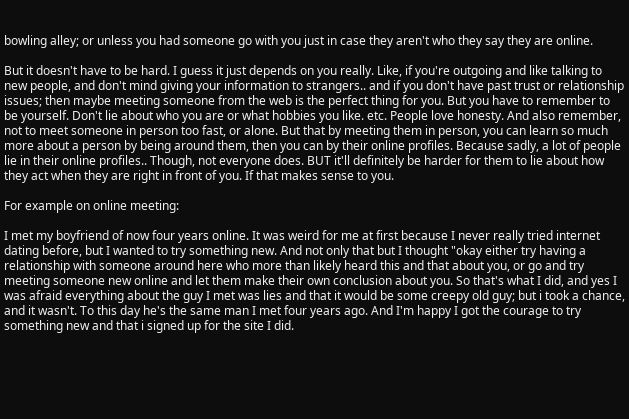bowling alley; or unless you had someone go with you just in case they aren't who they say they are online.

But it doesn't have to be hard. I guess it just depends on you really. Like, if you're outgoing and like talking to new people, and don't mind giving your information to strangers.. and if you don't have past trust or relationship issues; then maybe meeting someone from the web is the perfect thing for you. But you have to remember to be yourself. Don't lie about who you are or what hobbies you like. etc. People love honesty. And also remember, not to meet someone in person too fast, or alone. But that by meeting them in person, you can learn so much more about a person by being around them, then you can by their online profiles. Because sadly, a lot of people lie in their online profiles.. Though, not everyone does. BUT it'll definitely be harder for them to lie about how they act when they are right in front of you. If that makes sense to you.

For example on online meeting:

I met my boyfriend of now four years online. It was weird for me at first because I never really tried internet dating before, but I wanted to try something new. And not only that but I thought "okay either try having a relationship with someone around here who more than likely heard this and that about you, or go and try meeting someone new online and let them make their own conclusion about you. So that's what I did, and yes I was afraid everything about the guy I met was lies and that it would be some creepy old guy; but i took a chance, and it wasn't. To this day he's the same man I met four years ago. And I'm happy I got the courage to try something new and that i signed up for the site I did.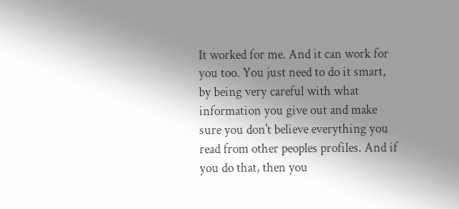It worked for me. And it can work for you too. You just need to do it smart, by being very careful with what information you give out and make sure you don't believe everything you read from other peoples profiles. And if you do that, then you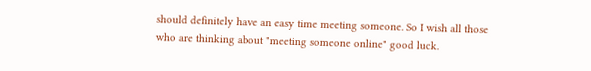should definitely have an easy time meeting someone. So I wish all those who are thinking about "meeting someone online" good luck.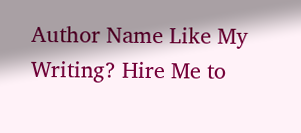Author Name Like My Writing? Hire Me to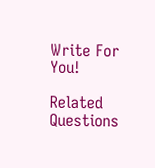Write For You!

Related Questions